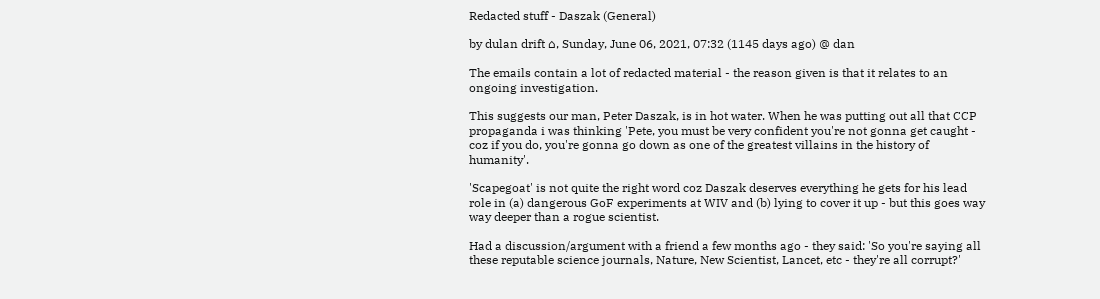Redacted stuff - Daszak (General)

by dulan drift ⌂, Sunday, June 06, 2021, 07:32 (1145 days ago) @ dan

The emails contain a lot of redacted material - the reason given is that it relates to an ongoing investigation.

This suggests our man, Peter Daszak, is in hot water. When he was putting out all that CCP propaganda i was thinking 'Pete, you must be very confident you're not gonna get caught - coz if you do, you're gonna go down as one of the greatest villains in the history of humanity'.

'Scapegoat' is not quite the right word coz Daszak deserves everything he gets for his lead role in (a) dangerous GoF experiments at WIV and (b) lying to cover it up - but this goes way way deeper than a rogue scientist.

Had a discussion/argument with a friend a few months ago - they said: 'So you're saying all these reputable science journals, Nature, New Scientist, Lancet, etc - they're all corrupt?'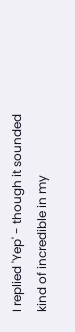I replied 'Yep' - though it sounded kind of incredible in my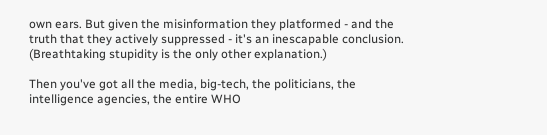own ears. But given the misinformation they platformed - and the truth that they actively suppressed - it's an inescapable conclusion. (Breathtaking stupidity is the only other explanation.)

Then you've got all the media, big-tech, the politicians, the intelligence agencies, the entire WHO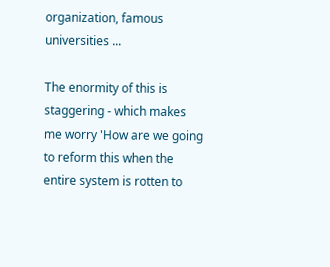organization, famous universities ...

The enormity of this is staggering - which makes me worry 'How are we going to reform this when the entire system is rotten to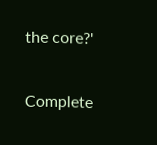the core?'

Complete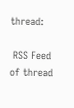thread:

 RSS Feed of thread